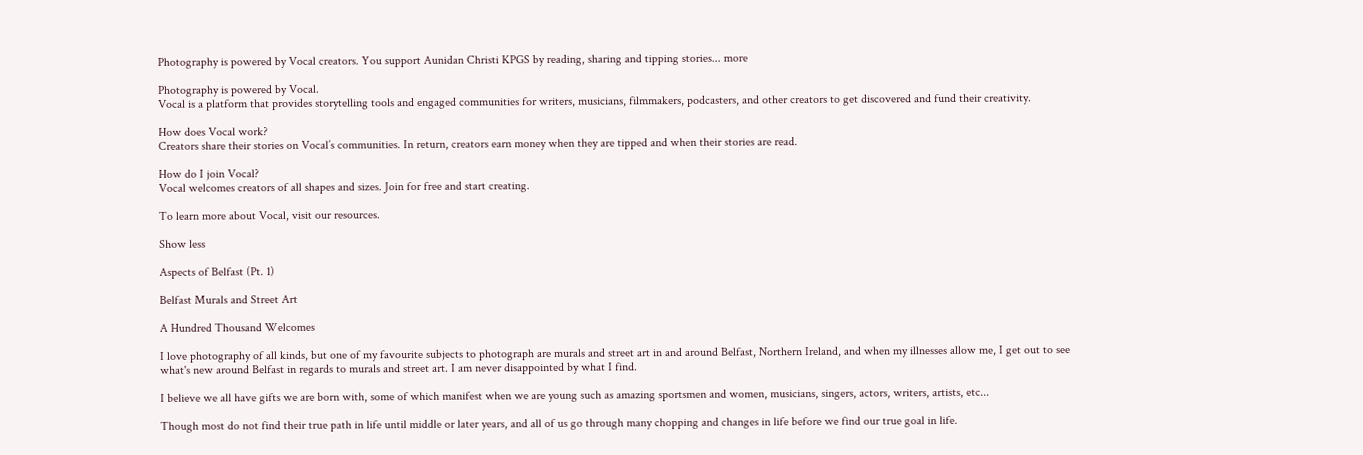Photography is powered by Vocal creators. You support Aunidan Christi KPGS by reading, sharing and tipping stories... more

Photography is powered by Vocal.
Vocal is a platform that provides storytelling tools and engaged communities for writers, musicians, filmmakers, podcasters, and other creators to get discovered and fund their creativity.

How does Vocal work?
Creators share their stories on Vocal’s communities. In return, creators earn money when they are tipped and when their stories are read.

How do I join Vocal?
Vocal welcomes creators of all shapes and sizes. Join for free and start creating.

To learn more about Vocal, visit our resources.

Show less

Aspects of Belfast (Pt. 1)

Belfast Murals and Street Art

A Hundred Thousand Welcomes

I love photography of all kinds, but one of my favourite subjects to photograph are murals and street art in and around Belfast, Northern Ireland, and when my illnesses allow me, I get out to see what's new around Belfast in regards to murals and street art. I am never disappointed by what I find.

I believe we all have gifts we are born with, some of which manifest when we are young such as amazing sportsmen and women, musicians, singers, actors, writers, artists, etc...

Though most do not find their true path in life until middle or later years, and all of us go through many chopping and changes in life before we find our true goal in life.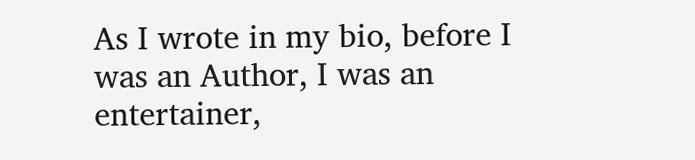As I wrote in my bio, before I was an Author, I was an entertainer,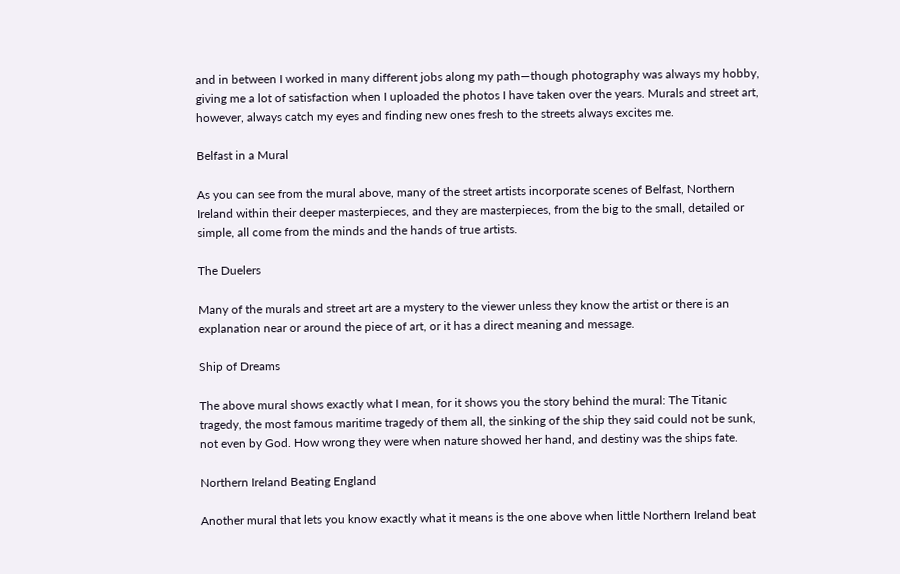and in between I worked in many different jobs along my path—though photography was always my hobby, giving me a lot of satisfaction when I uploaded the photos I have taken over the years. Murals and street art, however, always catch my eyes and finding new ones fresh to the streets always excites me.

Belfast in a Mural

As you can see from the mural above, many of the street artists incorporate scenes of Belfast, Northern Ireland within their deeper masterpieces, and they are masterpieces, from the big to the small, detailed or simple, all come from the minds and the hands of true artists.

The Duelers

Many of the murals and street art are a mystery to the viewer unless they know the artist or there is an explanation near or around the piece of art, or it has a direct meaning and message.

Ship of Dreams

The above mural shows exactly what I mean, for it shows you the story behind the mural: The Titanic tragedy, the most famous maritime tragedy of them all, the sinking of the ship they said could not be sunk, not even by God. How wrong they were when nature showed her hand, and destiny was the ships fate.

Northern Ireland Beating England

Another mural that lets you know exactly what it means is the one above when little Northern Ireland beat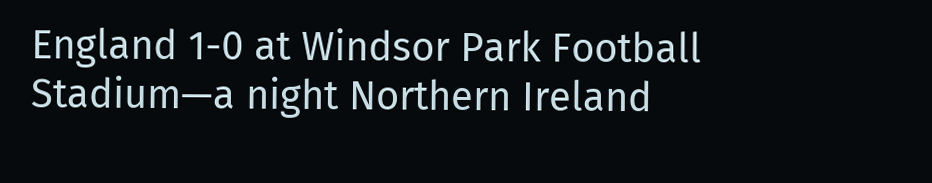England 1-0 at Windsor Park Football Stadium—a night Northern Ireland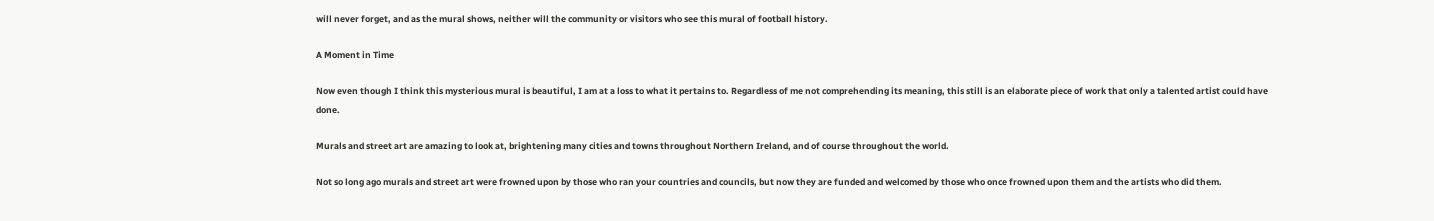will never forget, and as the mural shows, neither will the community or visitors who see this mural of football history.

A Moment in Time

Now even though I think this mysterious mural is beautiful, I am at a loss to what it pertains to. Regardless of me not comprehending its meaning, this still is an elaborate piece of work that only a talented artist could have done.

Murals and street art are amazing to look at, brightening many cities and towns throughout Northern Ireland, and of course throughout the world.

Not so long ago murals and street art were frowned upon by those who ran your countries and councils, but now they are funded and welcomed by those who once frowned upon them and the artists who did them.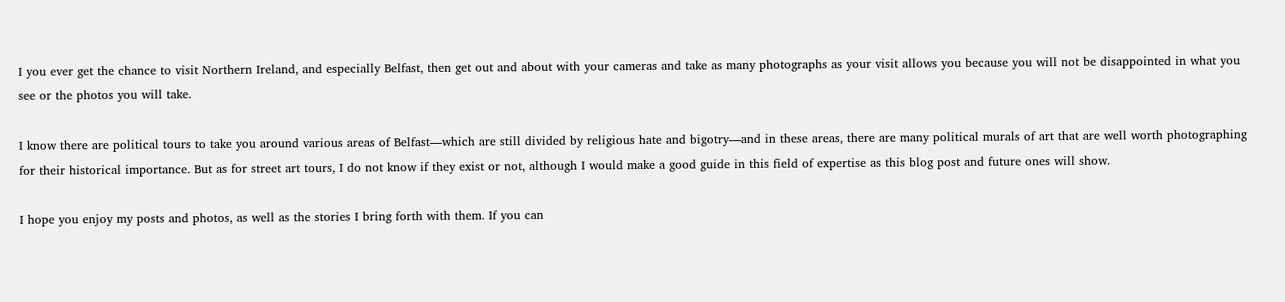I you ever get the chance to visit Northern Ireland, and especially Belfast, then get out and about with your cameras and take as many photographs as your visit allows you because you will not be disappointed in what you see or the photos you will take.

I know there are political tours to take you around various areas of Belfast—which are still divided by religious hate and bigotry—and in these areas, there are many political murals of art that are well worth photographing for their historical importance. But as for street art tours, I do not know if they exist or not, although I would make a good guide in this field of expertise as this blog post and future ones will show.

I hope you enjoy my posts and photos, as well as the stories I bring forth with them. If you can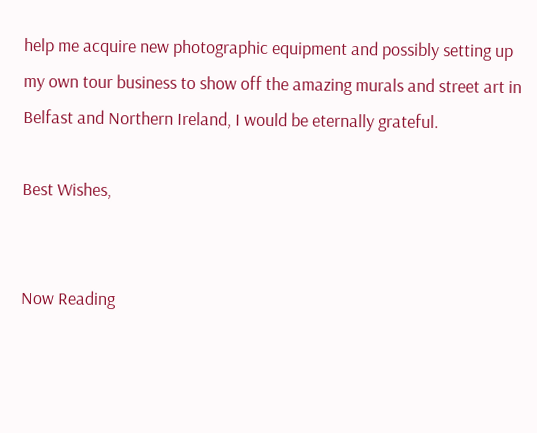help me acquire new photographic equipment and possibly setting up my own tour business to show off the amazing murals and street art in Belfast and Northern Ireland, I would be eternally grateful.

Best Wishes,


Now Reading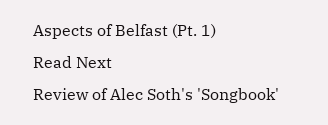Aspects of Belfast (Pt. 1)
Read Next
Review of Alec Soth's 'Songbook'